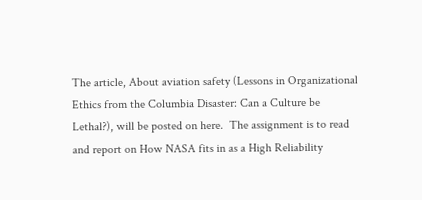The article, About aviation safety (Lessons in Organizational Ethics from the Columbia Disaster: Can a Culture be Lethal?), will be posted on here.  The assignment is to read and report on How NASA fits in as a High Reliability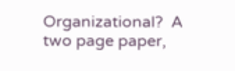Organizational?  A two page paper,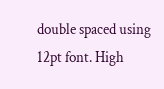double spaced using 12pt font. High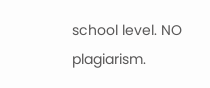school level. NO plagiarism.